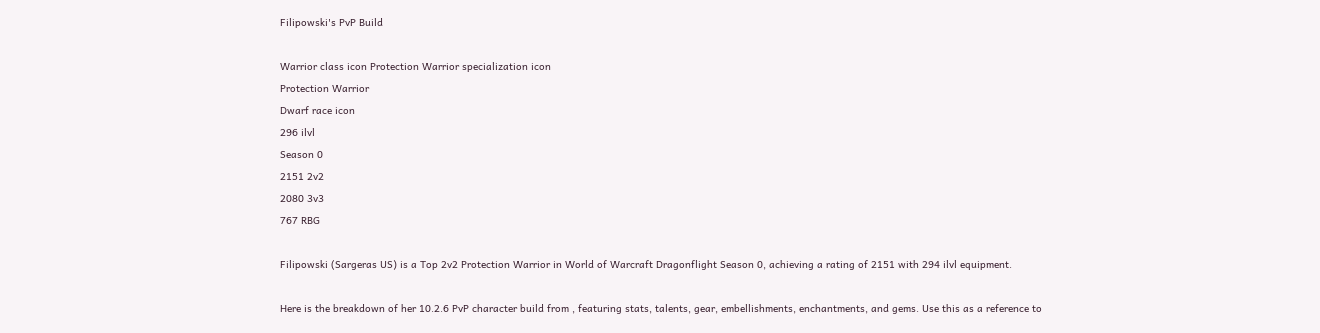Filipowski's PvP Build

Warrior class icon Protection Warrior specialization icon
Protection Warrior
Dwarf race icon
296 ilvl
Season 0
2151 2v2
2080 3v3
767 RBG

Filipowski (Sargeras US) is a Top 2v2 Protection Warrior in World of Warcraft Dragonflight Season 0, achieving a rating of 2151 with 294 ilvl equipment.

Here is the breakdown of her 10.2.6 PvP character build from , featuring stats, talents, gear, embellishments, enchantments, and gems. Use this as a reference to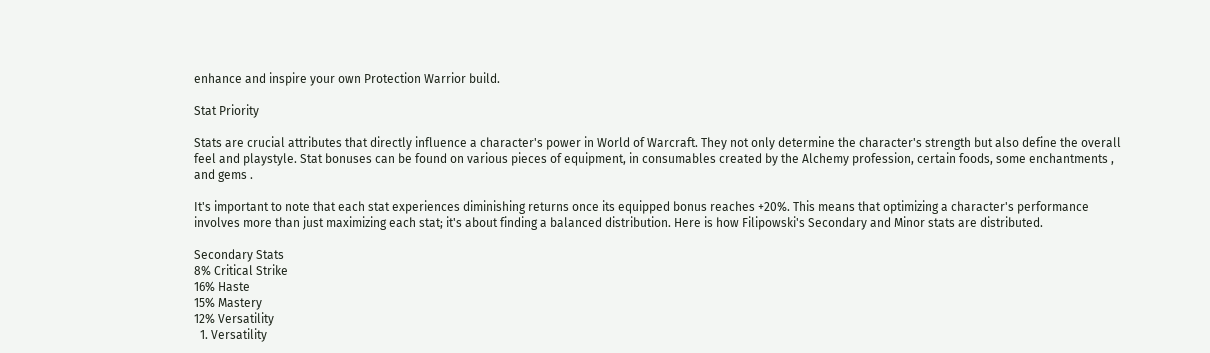enhance and inspire your own Protection Warrior build.

Stat Priority

Stats are crucial attributes that directly influence a character's power in World of Warcraft. They not only determine the character's strength but also define the overall feel and playstyle. Stat bonuses can be found on various pieces of equipment, in consumables created by the Alchemy profession, certain foods, some enchantments , and gems .

It's important to note that each stat experiences diminishing returns once its equipped bonus reaches +20%. This means that optimizing a character's performance involves more than just maximizing each stat; it's about finding a balanced distribution. Here is how Filipowski's Secondary and Minor stats are distributed.

Secondary Stats
8% Critical Strike
16% Haste
15% Mastery
12% Versatility
  1. Versatility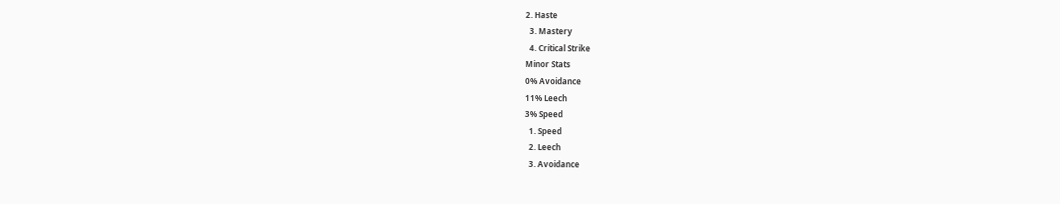2. Haste
  3. Mastery
  4. Critical Strike
Minor Stats
0% Avoidance
11% Leech
3% Speed
  1. Speed
  2. Leech
  3. Avoidance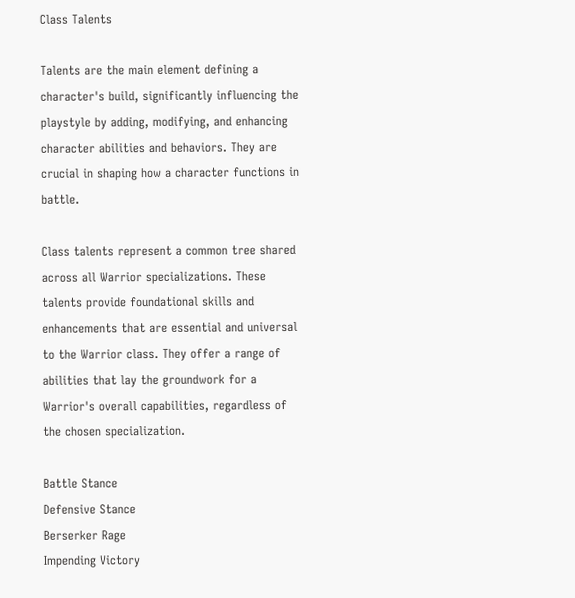Class Talents

Talents are the main element defining a character's build, significantly influencing the playstyle by adding, modifying, and enhancing character abilities and behaviors. They are crucial in shaping how a character functions in battle.

Class talents represent a common tree shared across all Warrior specializations. These talents provide foundational skills and enhancements that are essential and universal to the Warrior class. They offer a range of abilities that lay the groundwork for a Warrior's overall capabilities, regardless of the chosen specialization.

Battle Stance
Defensive Stance
Berserker Rage
Impending Victory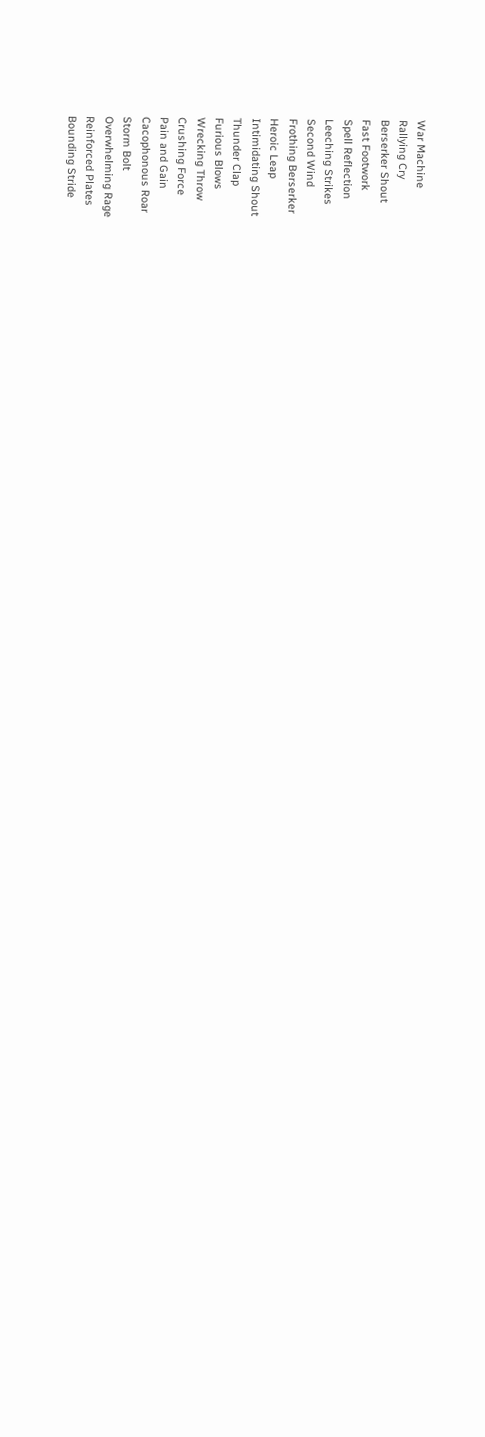War Machine
Rallying Cry
Berserker Shout
Fast Footwork
Spell Reflection
Leeching Strikes
Second Wind
Frothing Berserker
Heroic Leap
Intimidating Shout
Thunder Clap
Furious Blows
Wrecking Throw
Crushing Force
Pain and Gain
Cacophonous Roar
Storm Bolt
Overwhelming Rage
Reinforced Plates
Bounding Stride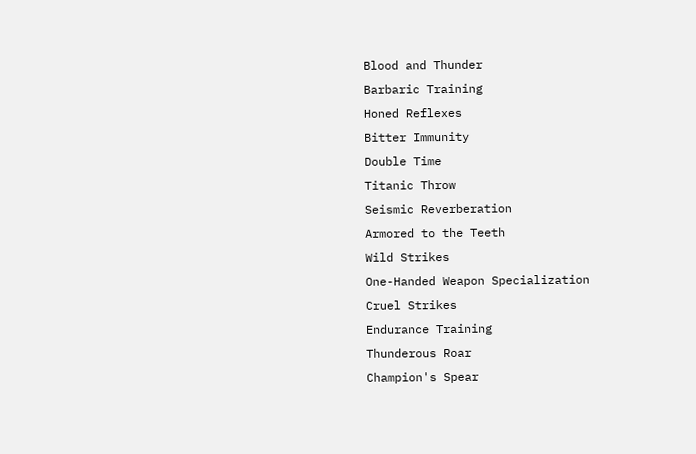Blood and Thunder
Barbaric Training
Honed Reflexes
Bitter Immunity
Double Time
Titanic Throw
Seismic Reverberation
Armored to the Teeth
Wild Strikes
One-Handed Weapon Specialization
Cruel Strikes
Endurance Training
Thunderous Roar
Champion's Spear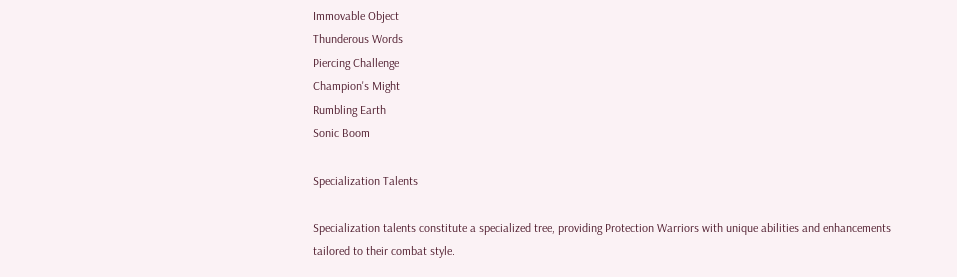Immovable Object
Thunderous Words
Piercing Challenge
Champion's Might
Rumbling Earth
Sonic Boom

Specialization Talents

Specialization talents constitute a specialized tree, providing Protection Warriors with unique abilities and enhancements tailored to their combat style.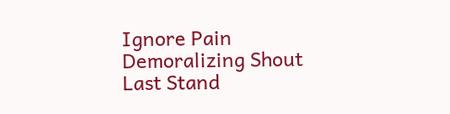Ignore Pain
Demoralizing Shout
Last Stand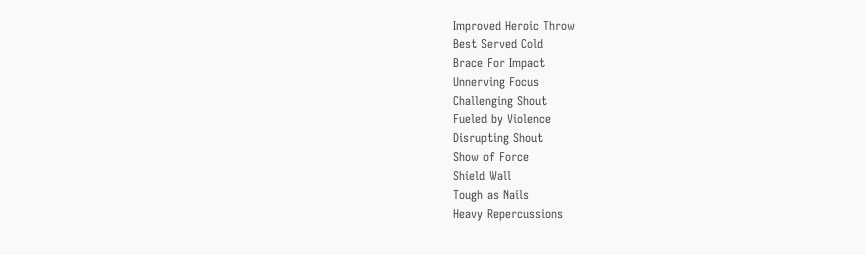Improved Heroic Throw
Best Served Cold
Brace For Impact
Unnerving Focus
Challenging Shout
Fueled by Violence
Disrupting Shout
Show of Force
Shield Wall
Tough as Nails
Heavy Repercussions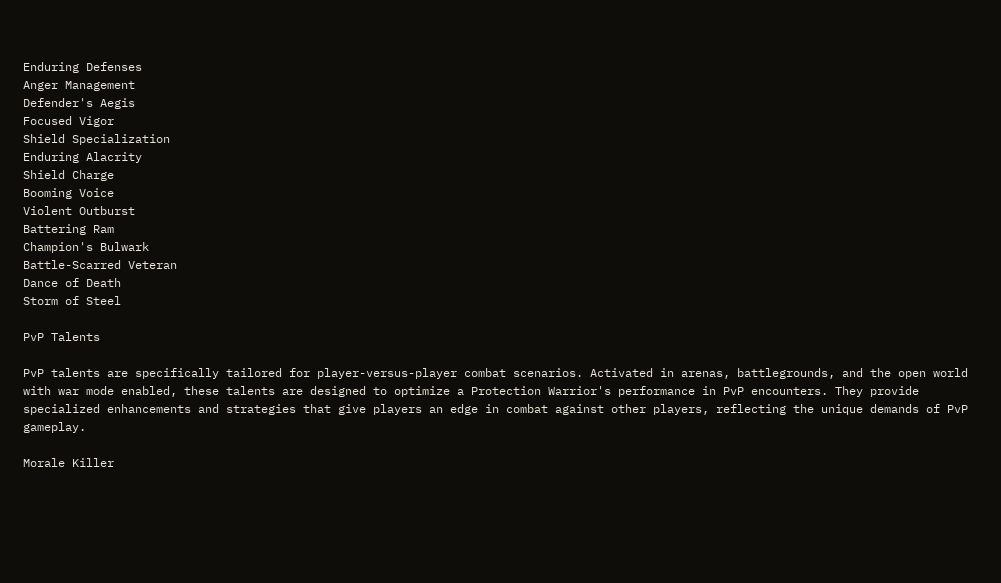Enduring Defenses
Anger Management
Defender's Aegis
Focused Vigor
Shield Specialization
Enduring Alacrity
Shield Charge
Booming Voice
Violent Outburst
Battering Ram
Champion's Bulwark
Battle-Scarred Veteran
Dance of Death
Storm of Steel

PvP Talents

PvP talents are specifically tailored for player-versus-player combat scenarios. Activated in arenas, battlegrounds, and the open world with war mode enabled, these talents are designed to optimize a Protection Warrior's performance in PvP encounters. They provide specialized enhancements and strategies that give players an edge in combat against other players, reflecting the unique demands of PvP gameplay.

Morale Killer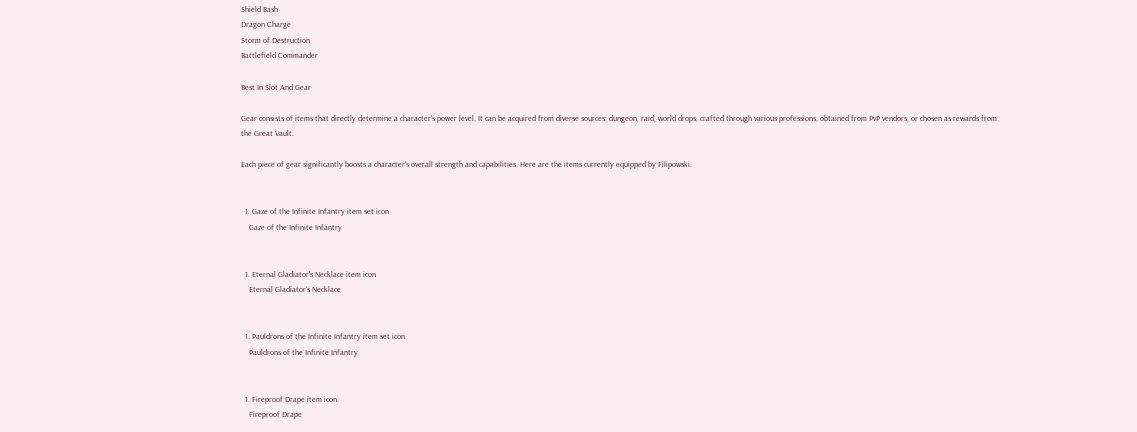Shield Bash
Dragon Charge
Storm of Destruction
Battlefield Commander

Best In Slot And Gear

Gear consists of items that directly determine a character's power level. It can be acquired from diverse sources: dungeon, raid, world drops, crafted through various professions, obtained from PvP vendors, or chosen as rewards from the Great Vault.

Each piece of gear significantly boosts a character's overall strength and capabilities. Here are the items currently equipped by Filipowski.


  1. Gaze of the Infinite Infantry item set icon
    Gaze of the Infinite Infantry


  1. Eternal Gladiator's Necklace item icon
    Eternal Gladiator's Necklace


  1. Pauldrons of the Infinite Infantry item set icon
    Pauldrons of the Infinite Infantry


  1. Fireproof Drape item icon
    Fireproof Drape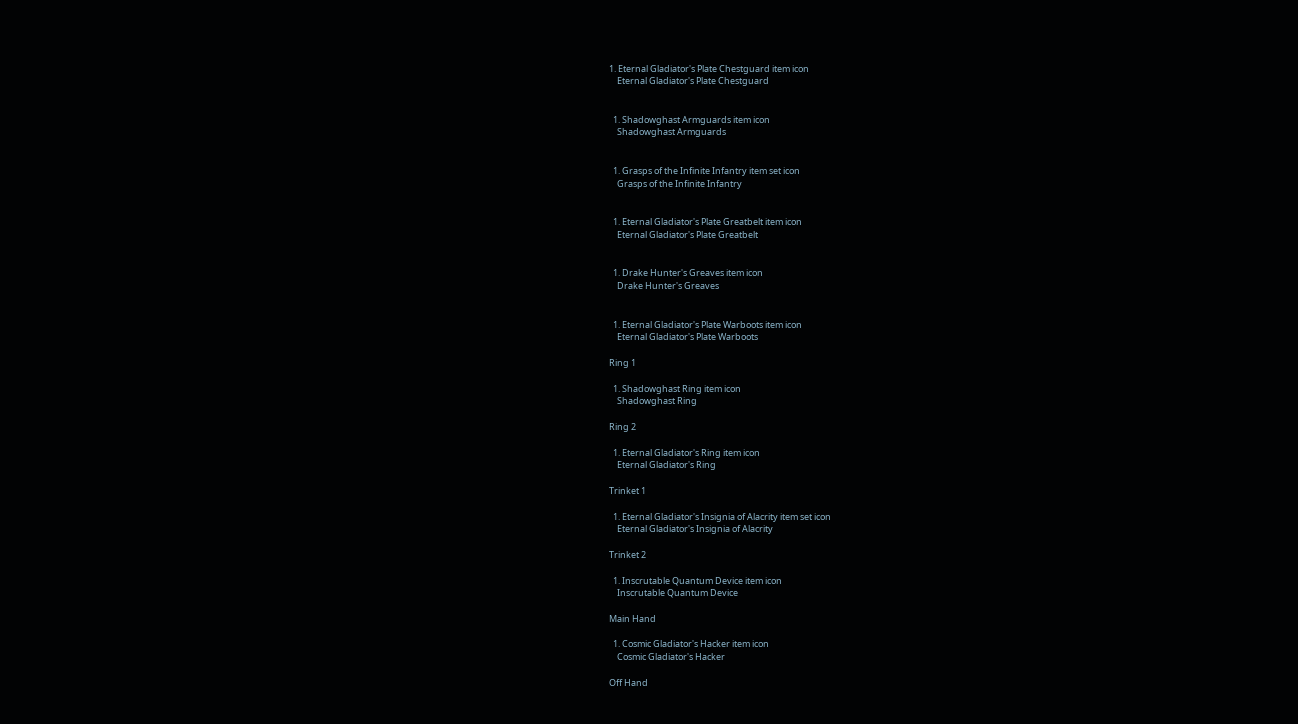1. Eternal Gladiator's Plate Chestguard item icon
    Eternal Gladiator's Plate Chestguard


  1. Shadowghast Armguards item icon
    Shadowghast Armguards


  1. Grasps of the Infinite Infantry item set icon
    Grasps of the Infinite Infantry


  1. Eternal Gladiator's Plate Greatbelt item icon
    Eternal Gladiator's Plate Greatbelt


  1. Drake Hunter's Greaves item icon
    Drake Hunter's Greaves


  1. Eternal Gladiator's Plate Warboots item icon
    Eternal Gladiator's Plate Warboots

Ring 1

  1. Shadowghast Ring item icon
    Shadowghast Ring

Ring 2

  1. Eternal Gladiator's Ring item icon
    Eternal Gladiator's Ring

Trinket 1

  1. Eternal Gladiator's Insignia of Alacrity item set icon
    Eternal Gladiator's Insignia of Alacrity

Trinket 2

  1. Inscrutable Quantum Device item icon
    Inscrutable Quantum Device

Main Hand

  1. Cosmic Gladiator's Hacker item icon
    Cosmic Gladiator's Hacker

Off Hand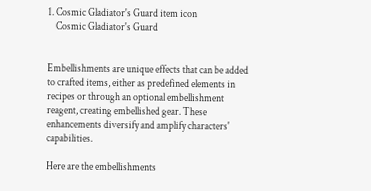1. Cosmic Gladiator's Guard item icon
    Cosmic Gladiator's Guard


Embellishments are unique effects that can be added to crafted items, either as predefined elements in recipes or through an optional embellishment reagent, creating embellished gear. These enhancements diversify and amplify characters' capabilities.

Here are the embellishments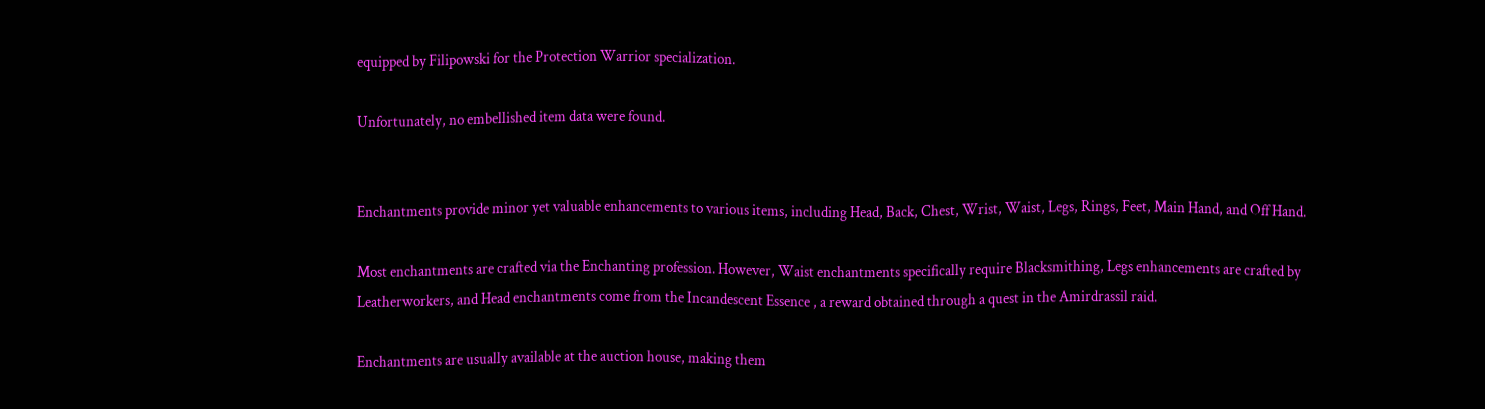equipped by Filipowski for the Protection Warrior specialization.

Unfortunately, no embellished item data were found.


Enchantments provide minor yet valuable enhancements to various items, including Head, Back, Chest, Wrist, Waist, Legs, Rings, Feet, Main Hand, and Off Hand.

Most enchantments are crafted via the Enchanting profession. However, Waist enchantments specifically require Blacksmithing, Legs enhancements are crafted by Leatherworkers, and Head enchantments come from the Incandescent Essence , a reward obtained through a quest in the Amirdrassil raid.

Enchantments are usually available at the auction house, making them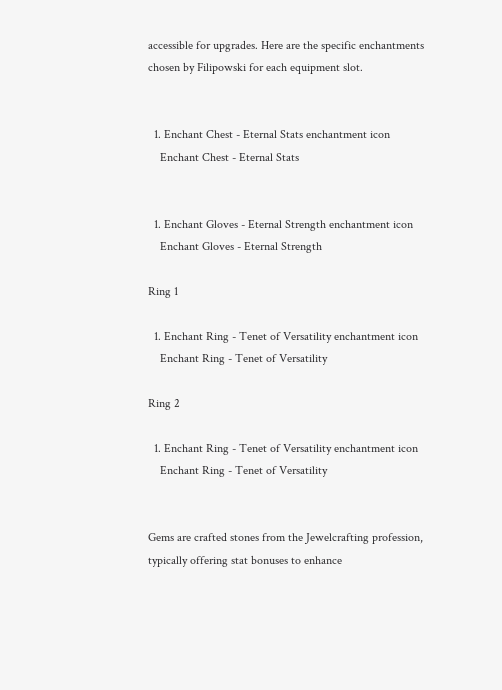accessible for upgrades. Here are the specific enchantments chosen by Filipowski for each equipment slot.


  1. Enchant Chest - Eternal Stats enchantment icon
    Enchant Chest - Eternal Stats


  1. Enchant Gloves - Eternal Strength enchantment icon
    Enchant Gloves - Eternal Strength

Ring 1

  1. Enchant Ring - Tenet of Versatility enchantment icon
    Enchant Ring - Tenet of Versatility

Ring 2

  1. Enchant Ring - Tenet of Versatility enchantment icon
    Enchant Ring - Tenet of Versatility


Gems are crafted stones from the Jewelcrafting profession, typically offering stat bonuses to enhance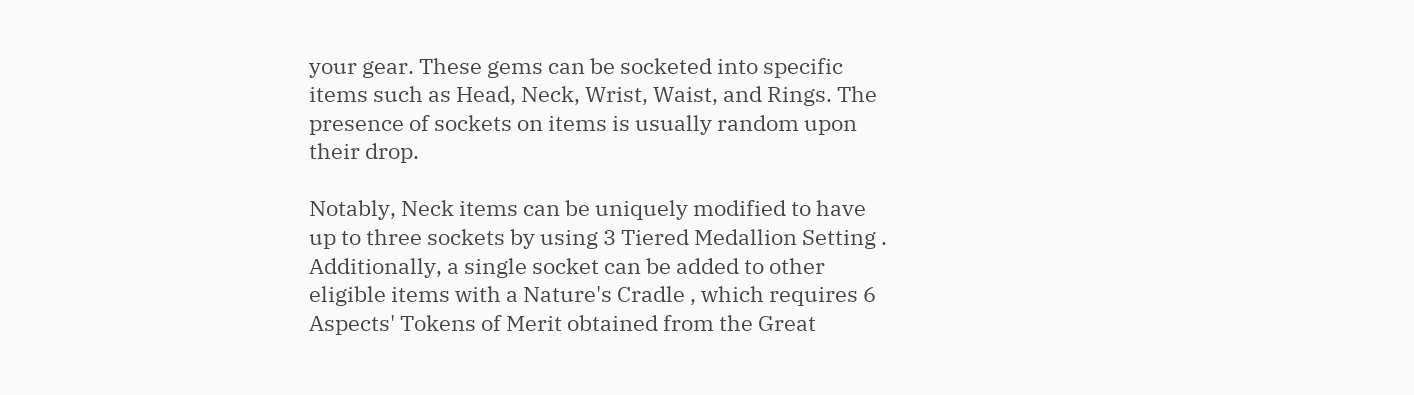your gear. These gems can be socketed into specific items such as Head, Neck, Wrist, Waist, and Rings. The presence of sockets on items is usually random upon their drop.

Notably, Neck items can be uniquely modified to have up to three sockets by using 3 Tiered Medallion Setting . Additionally, a single socket can be added to other eligible items with a Nature's Cradle , which requires 6 Aspects' Tokens of Merit obtained from the Great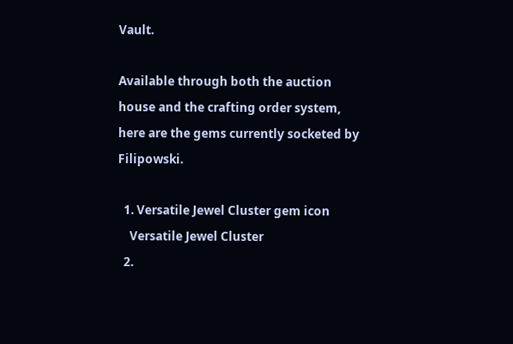Vault.

Available through both the auction house and the crafting order system, here are the gems currently socketed by Filipowski.

  1. Versatile Jewel Cluster gem icon
    Versatile Jewel Cluster
  2.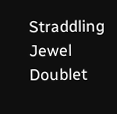Straddling Jewel Doublet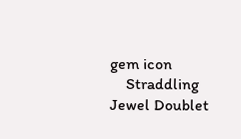gem icon
    Straddling Jewel Doublet